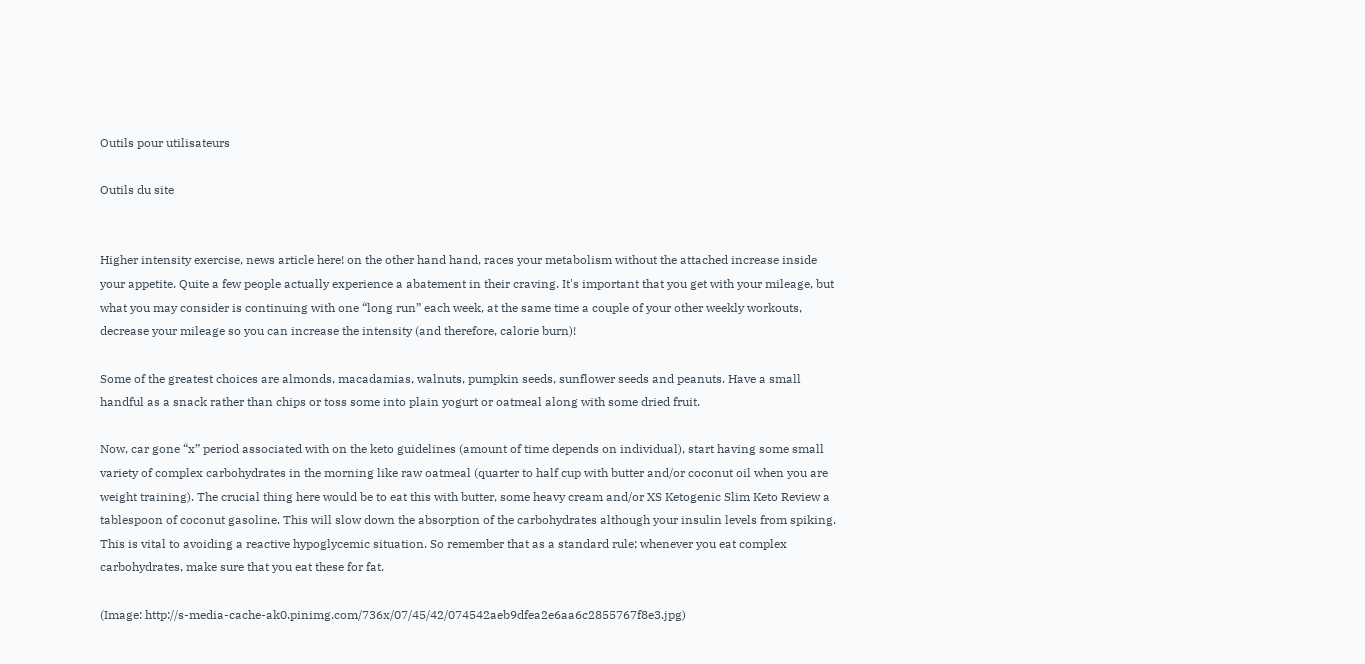Outils pour utilisateurs

Outils du site


Higher intensity exercise, news article here! on the other hand hand, races your metabolism without the attached increase inside your appetite. Quite a few people actually experience a abatement in their craving. It's important that you get with your mileage, but what you may consider is continuing with one “long run” each week, at the same time a couple of your other weekly workouts, decrease your mileage so you can increase the intensity (and therefore, calorie burn)!

Some of the greatest choices are almonds, macadamias, walnuts, pumpkin seeds, sunflower seeds and peanuts. Have a small handful as a snack rather than chips or toss some into plain yogurt or oatmeal along with some dried fruit.

Now, car gone “x” period associated with on the keto guidelines (amount of time depends on individual), start having some small variety of complex carbohydrates in the morning like raw oatmeal (quarter to half cup with butter and/or coconut oil when you are weight training). The crucial thing here would be to eat this with butter, some heavy cream and/or XS Ketogenic Slim Keto Review a tablespoon of coconut gasoline. This will slow down the absorption of the carbohydrates although your insulin levels from spiking. This is vital to avoiding a reactive hypoglycemic situation. So remember that as a standard rule; whenever you eat complex carbohydrates, make sure that you eat these for fat.

(Image: http://s-media-cache-ak0.pinimg.com/736x/07/45/42/074542aeb9dfea2e6aa6c2855767f8e3.jpg)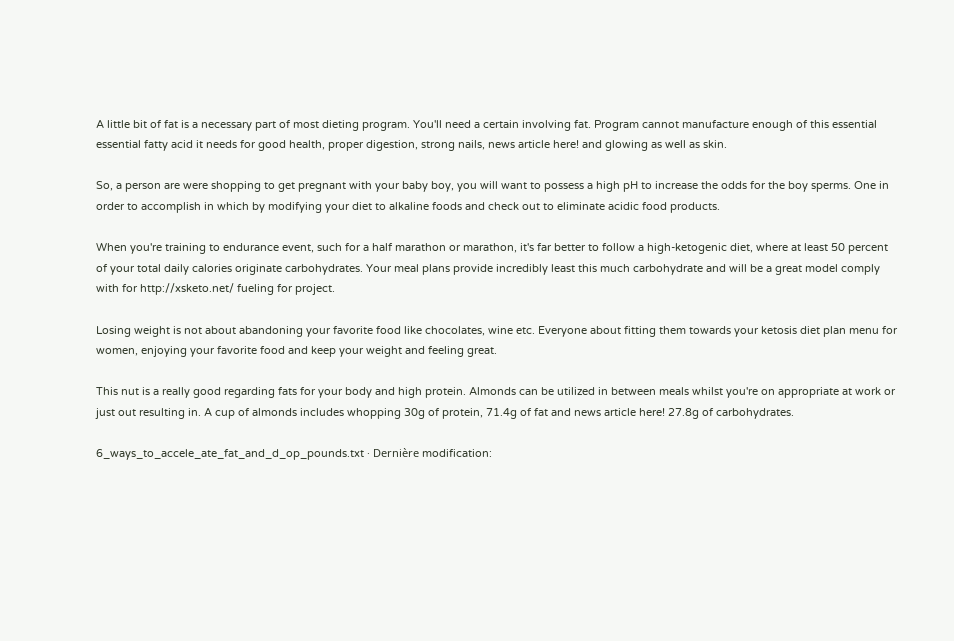A little bit of fat is a necessary part of most dieting program. You'll need a certain involving fat. Program cannot manufacture enough of this essential essential fatty acid it needs for good health, proper digestion, strong nails, news article here! and glowing as well as skin.

So, a person are were shopping to get pregnant with your baby boy, you will want to possess a high pH to increase the odds for the boy sperms. One in order to accomplish in which by modifying your diet to alkaline foods and check out to eliminate acidic food products.

When you're training to endurance event, such for a half marathon or marathon, it's far better to follow a high-ketogenic diet, where at least 50 percent of your total daily calories originate carbohydrates. Your meal plans provide incredibly least this much carbohydrate and will be a great model comply with for http://xsketo.net/ fueling for project.

Losing weight is not about abandoning your favorite food like chocolates, wine etc. Everyone about fitting them towards your ketosis diet plan menu for women, enjoying your favorite food and keep your weight and feeling great.

This nut is a really good regarding fats for your body and high protein. Almonds can be utilized in between meals whilst you're on appropriate at work or just out resulting in. A cup of almonds includes whopping 30g of protein, 71.4g of fat and news article here! 27.8g of carbohydrates.

6_ways_to_accele_ate_fat_and_d_op_pounds.txt · Dernière modification: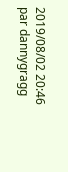2019/08/02 20:46 par dannygragg